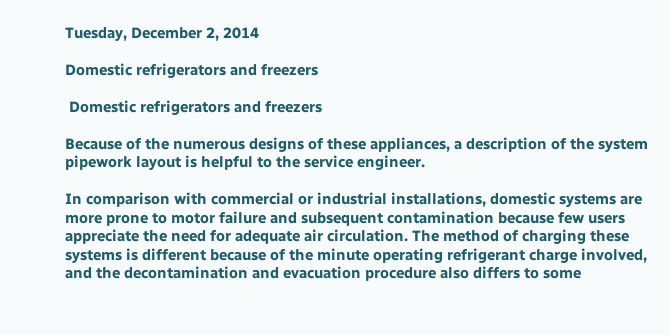Tuesday, December 2, 2014

Domestic refrigerators and freezers

 Domestic refrigerators and freezers

Because of the numerous designs of these appliances, a description of the system pipework layout is helpful to the service engineer.

In comparison with commercial or industrial installations, domestic systems are more prone to motor failure and subsequent contamination because few users appreciate the need for adequate air circulation. The method of charging these systems is different because of the minute operating refrigerant charge involved, and the decontamination and evacuation procedure also differs to some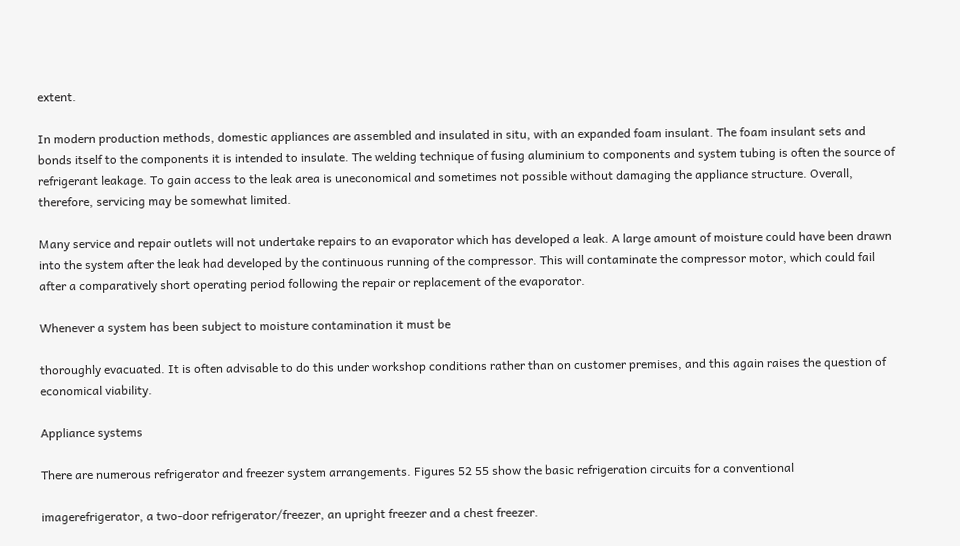extent.

In modern production methods, domestic appliances are assembled and insulated in situ, with an expanded foam insulant. The foam insulant sets and bonds itself to the components it is intended to insulate. The welding technique of fusing aluminium to components and system tubing is often the source of refrigerant leakage. To gain access to the leak area is uneconomical and sometimes not possible without damaging the appliance structure. Overall, therefore, servicing may be somewhat limited.

Many service and repair outlets will not undertake repairs to an evaporator which has developed a leak. A large amount of moisture could have been drawn into the system after the leak had developed by the continuous running of the compressor. This will contaminate the compressor motor, which could fail after a comparatively short operating period following the repair or replacement of the evaporator.

Whenever a system has been subject to moisture contamination it must be

thoroughly evacuated. It is often advisable to do this under workshop conditions rather than on customer premises, and this again raises the question of economical viability.

Appliance systems

There are numerous refrigerator and freezer system arrangements. Figures 52 55 show the basic refrigeration circuits for a conventional

imagerefrigerator, a two-door refrigerator/freezer, an upright freezer and a chest freezer.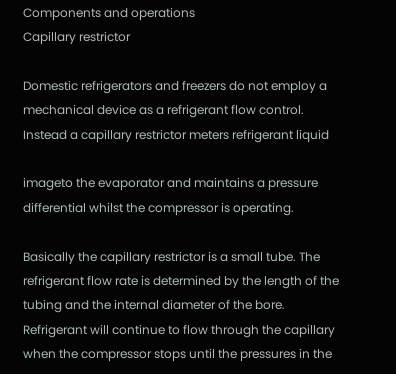Components and operations
Capillary restrictor

Domestic refrigerators and freezers do not employ a mechanical device as a refrigerant flow control. Instead a capillary restrictor meters refrigerant liquid

imageto the evaporator and maintains a pressure differential whilst the compressor is operating.

Basically the capillary restrictor is a small tube. The refrigerant flow rate is determined by the length of the tubing and the internal diameter of the bore. Refrigerant will continue to flow through the capillary when the compressor stops until the pressures in the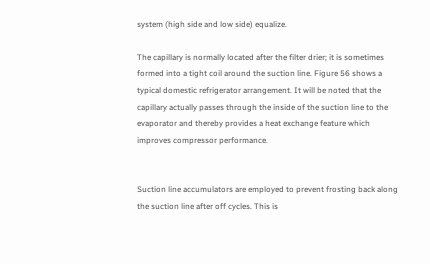system (high side and low side) equalize.

The capillary is normally located after the filter drier; it is sometimes formed into a tight coil around the suction line. Figure 56 shows a typical domestic refrigerator arrangement. It will be noted that the capillary actually passes through the inside of the suction line to the evaporator and thereby provides a heat exchange feature which improves compressor performance.


Suction line accumulators are employed to prevent frosting back along the suction line after off cycles. This is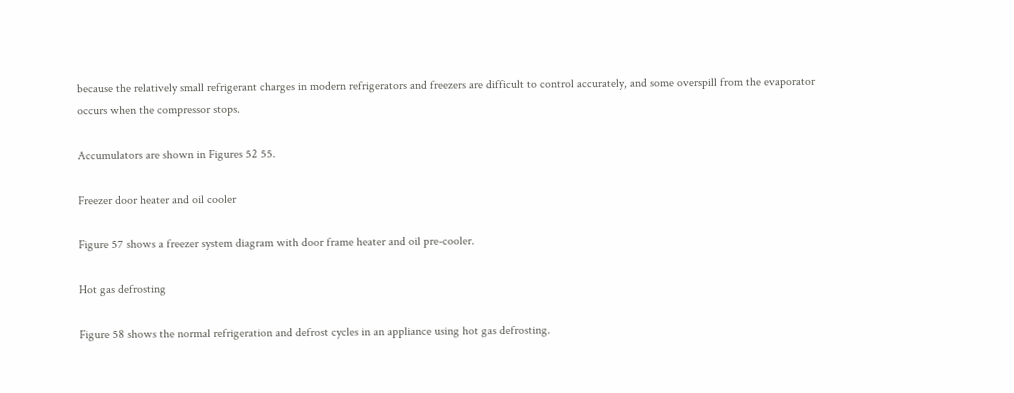because the relatively small refrigerant charges in modern refrigerators and freezers are difficult to control accurately, and some overspill from the evaporator occurs when the compressor stops.

Accumulators are shown in Figures 52 55.

Freezer door heater and oil cooler

Figure 57 shows a freezer system diagram with door frame heater and oil pre-cooler.

Hot gas defrosting

Figure 58 shows the normal refrigeration and defrost cycles in an appliance using hot gas defrosting.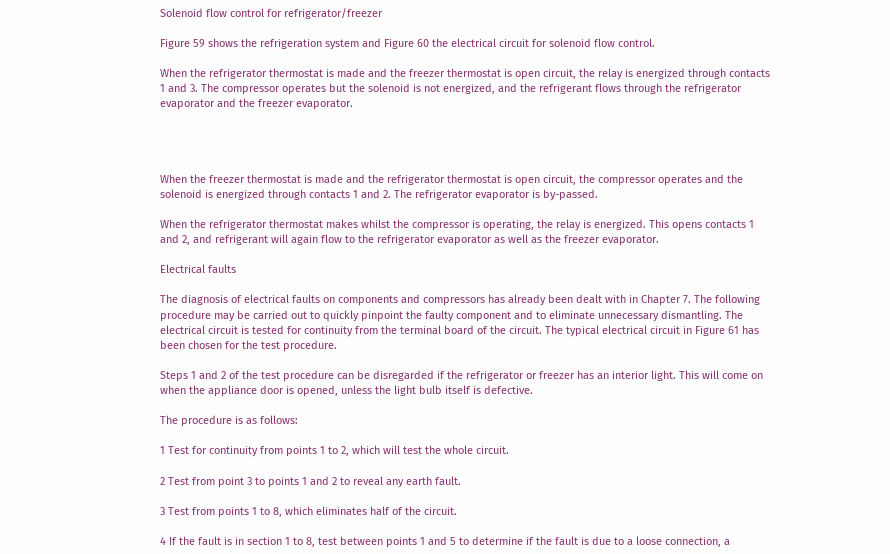Solenoid flow control for refrigerator/freezer

Figure 59 shows the refrigeration system and Figure 60 the electrical circuit for solenoid flow control.

When the refrigerator thermostat is made and the freezer thermostat is open circuit, the relay is energized through contacts 1 and 3. The compressor operates but the solenoid is not energized, and the refrigerant flows through the refrigerator evaporator and the freezer evaporator.




When the freezer thermostat is made and the refrigerator thermostat is open circuit, the compressor operates and the solenoid is energized through contacts 1 and 2. The refrigerator evaporator is by-passed.

When the refrigerator thermostat makes whilst the compressor is operating, the relay is energized. This opens contacts 1 and 2, and refrigerant will again flow to the refrigerator evaporator as well as the freezer evaporator.

Electrical faults

The diagnosis of electrical faults on components and compressors has already been dealt with in Chapter 7. The following procedure may be carried out to quickly pinpoint the faulty component and to eliminate unnecessary dismantling. The electrical circuit is tested for continuity from the terminal board of the circuit. The typical electrical circuit in Figure 61 has been chosen for the test procedure.

Steps 1 and 2 of the test procedure can be disregarded if the refrigerator or freezer has an interior light. This will come on when the appliance door is opened, unless the light bulb itself is defective.

The procedure is as follows:

1 Test for continuity from points 1 to 2, which will test the whole circuit.

2 Test from point 3 to points 1 and 2 to reveal any earth fault.

3 Test from points 1 to 8, which eliminates half of the circuit.

4 If the fault is in section 1 to 8, test between points 1 and 5 to determine if the fault is due to a loose connection, a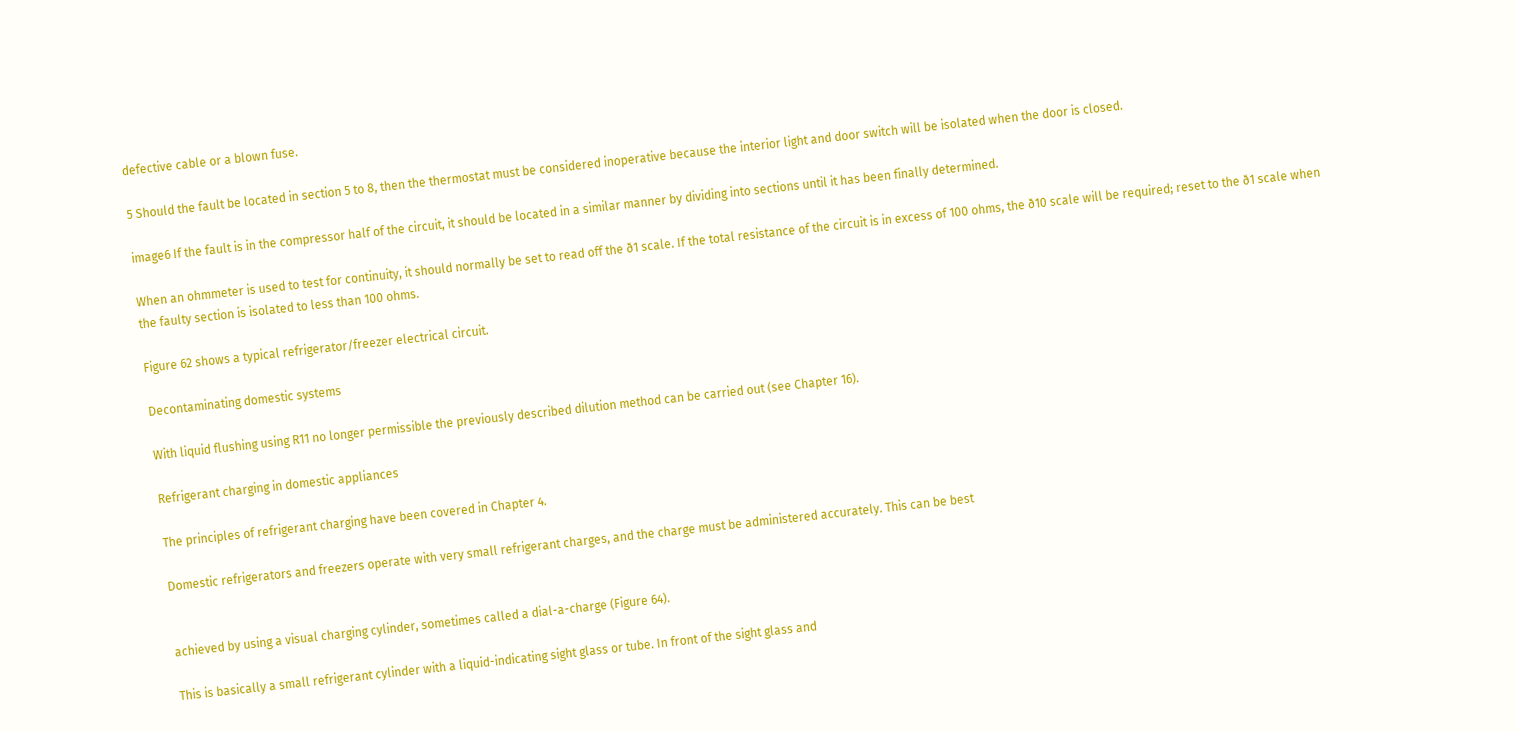defective cable or a blown fuse.

5 Should the fault be located in section 5 to 8, then the thermostat must be considered inoperative because the interior light and door switch will be isolated when the door is closed.

image6 If the fault is in the compressor half of the circuit, it should be located in a similar manner by dividing into sections until it has been finally determined.

When an ohmmeter is used to test for continuity, it should normally be set to read off the ð1 scale. If the total resistance of the circuit is in excess of 100 ohms, the ð10 scale will be required; reset to the ð1 scale when the faulty section is isolated to less than 100 ohms.

Figure 62 shows a typical refrigerator/freezer electrical circuit.

Decontaminating domestic systems

With liquid flushing using R11 no longer permissible the previously described dilution method can be carried out (see Chapter 16).

Refrigerant charging in domestic appliances

The principles of refrigerant charging have been covered in Chapter 4.

Domestic refrigerators and freezers operate with very small refrigerant charges, and the charge must be administered accurately. This can be best


achieved by using a visual charging cylinder, sometimes called a dial-a-charge (Figure 64).

This is basically a small refrigerant cylinder with a liquid-indicating sight glass or tube. In front of the sight glass and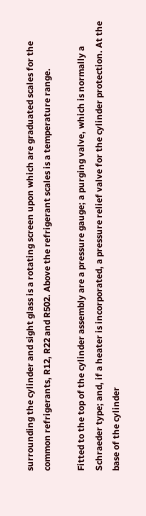surrounding the cylinder and sight glass is a rotating screen upon which are graduated scales for the common refrigerants, R12, R22 and R502. Above the refrigerant scales is a temperature range.

Fitted to the top of the cylinder assembly are a pressure gauge; a purging valve, which is normally a Schraeder type; and, if a heater is incorporated, a pressure relief valve for the cylinder protection. At the base of the cylinder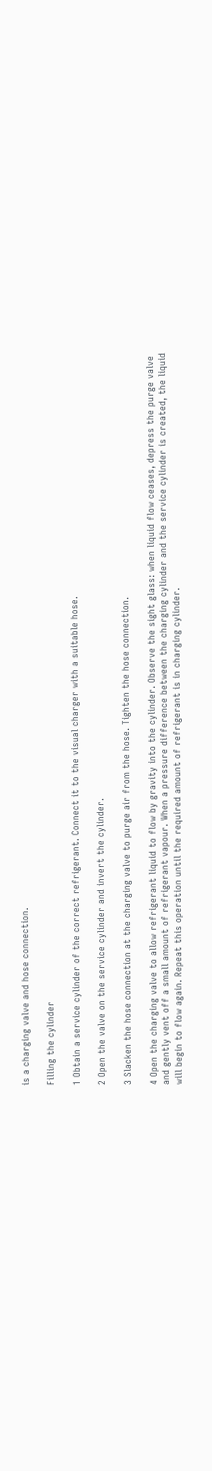is a charging valve and hose connection.

Filling the cylinder

1 Obtain a service cylinder of the correct refrigerant. Connect it to the visual charger with a suitable hose.

2 Open the valve on the service cylinder and invert the cylinder.

3 Slacken the hose connection at the charging valve to purge air from the hose. Tighten the hose connection.

4 Open the charging valve to allow refrigerant liquid to flow by gravity into the cylinder. Observe the sight glass: when liquid flow ceases, depress the purge valve and gently vent off a small amount of refrigerant vapour. When a pressure difference between the charging cylinder and the service cylinder is created, the liquid will begin to flow again. Repeat this operation until the required amount of refrigerant is in charging cylinder.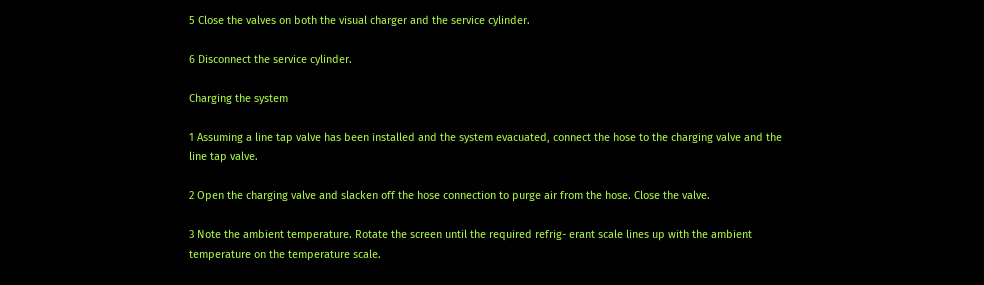5 Close the valves on both the visual charger and the service cylinder.

6 Disconnect the service cylinder.

Charging the system

1 Assuming a line tap valve has been installed and the system evacuated, connect the hose to the charging valve and the line tap valve.

2 Open the charging valve and slacken off the hose connection to purge air from the hose. Close the valve.

3 Note the ambient temperature. Rotate the screen until the required refrig- erant scale lines up with the ambient temperature on the temperature scale.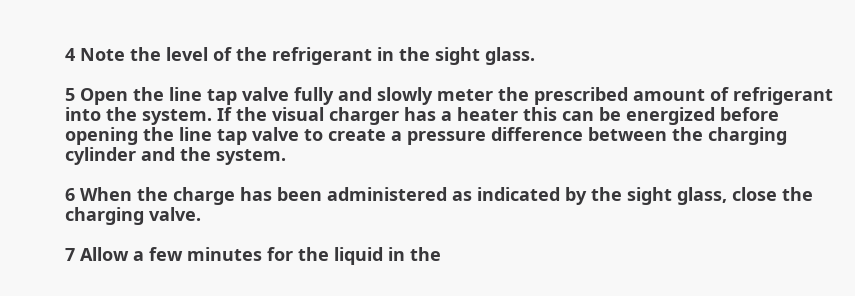4 Note the level of the refrigerant in the sight glass.

5 Open the line tap valve fully and slowly meter the prescribed amount of refrigerant into the system. If the visual charger has a heater this can be energized before opening the line tap valve to create a pressure difference between the charging cylinder and the system.

6 When the charge has been administered as indicated by the sight glass, close the charging valve.

7 Allow a few minutes for the liquid in the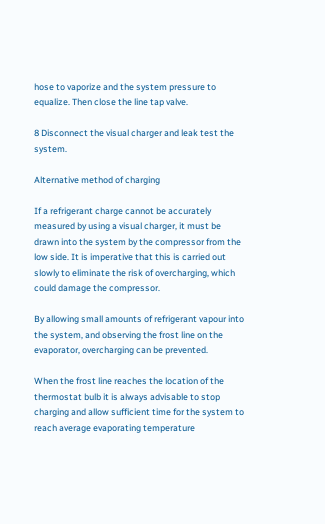hose to vaporize and the system pressure to equalize. Then close the line tap valve.

8 Disconnect the visual charger and leak test the system.

Alternative method of charging

If a refrigerant charge cannot be accurately measured by using a visual charger, it must be drawn into the system by the compressor from the low side. It is imperative that this is carried out slowly to eliminate the risk of overcharging, which could damage the compressor.

By allowing small amounts of refrigerant vapour into the system, and observing the frost line on the evaporator, overcharging can be prevented.

When the frost line reaches the location of the thermostat bulb it is always advisable to stop charging and allow sufficient time for the system to reach average evaporating temperature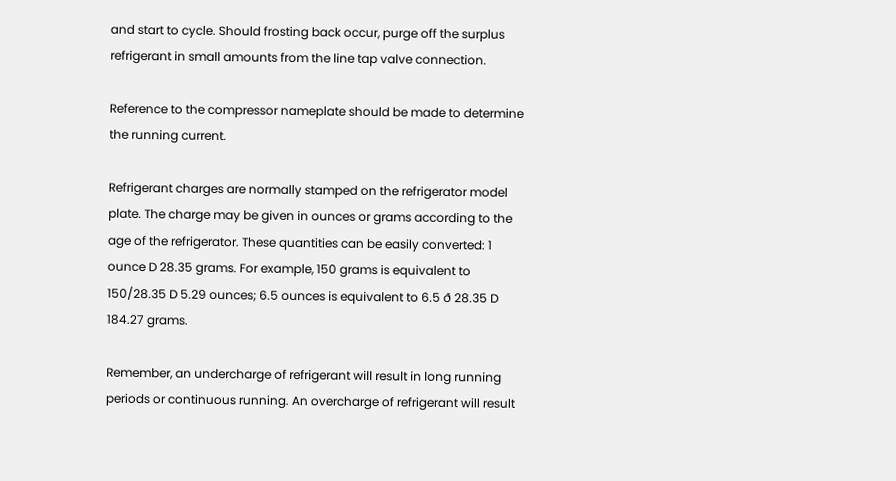and start to cycle. Should frosting back occur, purge off the surplus refrigerant in small amounts from the line tap valve connection.

Reference to the compressor nameplate should be made to determine the running current.

Refrigerant charges are normally stamped on the refrigerator model plate. The charge may be given in ounces or grams according to the age of the refrigerator. These quantities can be easily converted: 1 ounce D 28.35 grams. For example, 150 grams is equivalent to 150/28.35 D 5.29 ounces; 6.5 ounces is equivalent to 6.5 ð 28.35 D 184.27 grams.

Remember, an undercharge of refrigerant will result in long running periods or continuous running. An overcharge of refrigerant will result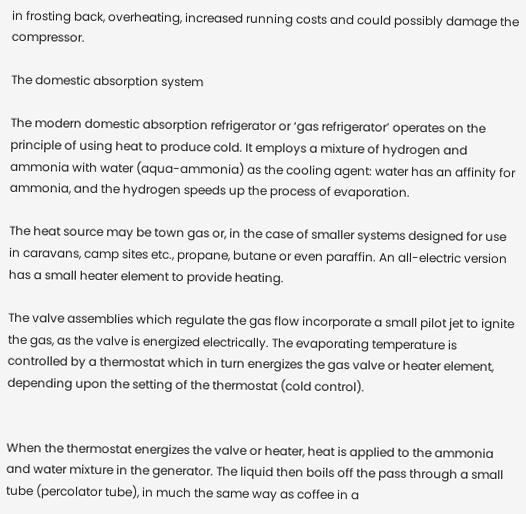in frosting back, overheating, increased running costs and could possibly damage the compressor.

The domestic absorption system

The modern domestic absorption refrigerator or ‘gas refrigerator’ operates on the principle of using heat to produce cold. It employs a mixture of hydrogen and ammonia with water (aqua-ammonia) as the cooling agent: water has an affinity for ammonia, and the hydrogen speeds up the process of evaporation.

The heat source may be town gas or, in the case of smaller systems designed for use in caravans, camp sites etc., propane, butane or even paraffin. An all-electric version has a small heater element to provide heating.

The valve assemblies which regulate the gas flow incorporate a small pilot jet to ignite the gas, as the valve is energized electrically. The evaporating temperature is controlled by a thermostat which in turn energizes the gas valve or heater element, depending upon the setting of the thermostat (cold control).


When the thermostat energizes the valve or heater, heat is applied to the ammonia and water mixture in the generator. The liquid then boils off the pass through a small tube (percolator tube), in much the same way as coffee in a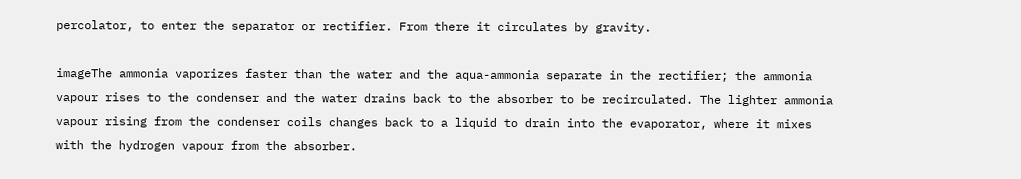percolator, to enter the separator or rectifier. From there it circulates by gravity.

imageThe ammonia vaporizes faster than the water and the aqua-ammonia separate in the rectifier; the ammonia vapour rises to the condenser and the water drains back to the absorber to be recirculated. The lighter ammonia vapour rising from the condenser coils changes back to a liquid to drain into the evaporator, where it mixes with the hydrogen vapour from the absorber.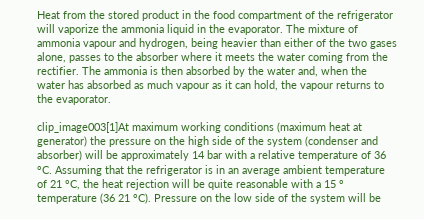Heat from the stored product in the food compartment of the refrigerator will vaporize the ammonia liquid in the evaporator. The mixture of ammonia vapour and hydrogen, being heavier than either of the two gases alone, passes to the absorber where it meets the water coming from the rectifier. The ammonia is then absorbed by the water and, when the water has absorbed as much vapour as it can hold, the vapour returns to the evaporator.

clip_image003[1]At maximum working conditions (maximum heat at generator) the pressure on the high side of the system (condenser and absorber) will be approximately 14 bar with a relative temperature of 36 °C. Assuming that the refrigerator is in an average ambient temperature of 21 °C, the heat rejection will be quite reasonable with a 15 ° temperature (36 21 °C). Pressure on the low side of the system will be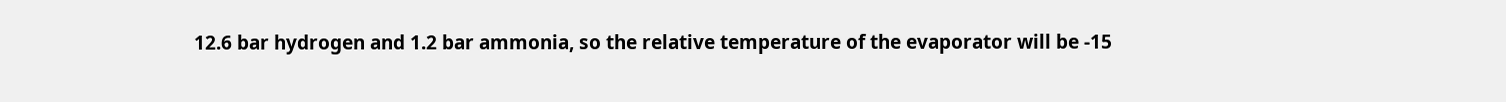12.6 bar hydrogen and 1.2 bar ammonia, so the relative temperature of the evaporator will be -15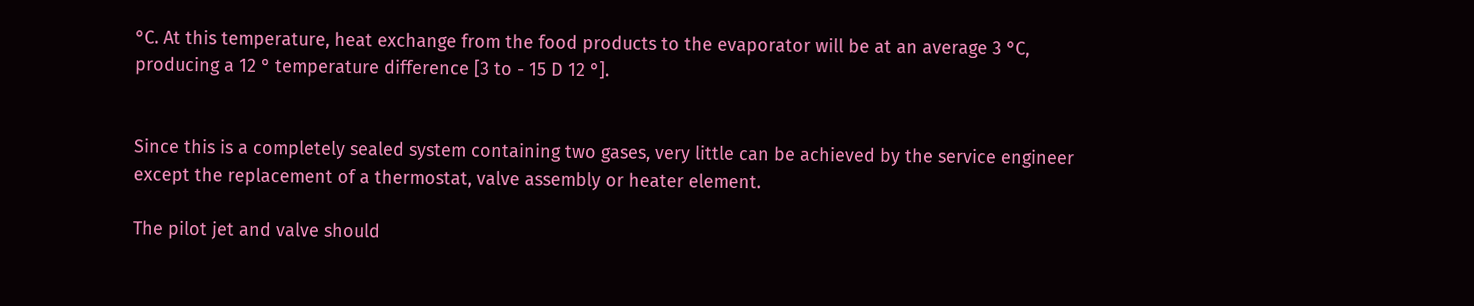°C. At this temperature, heat exchange from the food products to the evaporator will be at an average 3 °C, producing a 12 ° temperature difference [3 to - 15 D 12 °].


Since this is a completely sealed system containing two gases, very little can be achieved by the service engineer except the replacement of a thermostat, valve assembly or heater element.

The pilot jet and valve should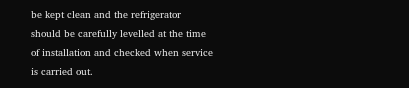be kept clean and the refrigerator should be carefully levelled at the time of installation and checked when service is carried out.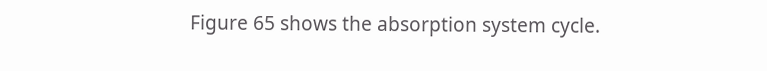Figure 65 shows the absorption system cycle.